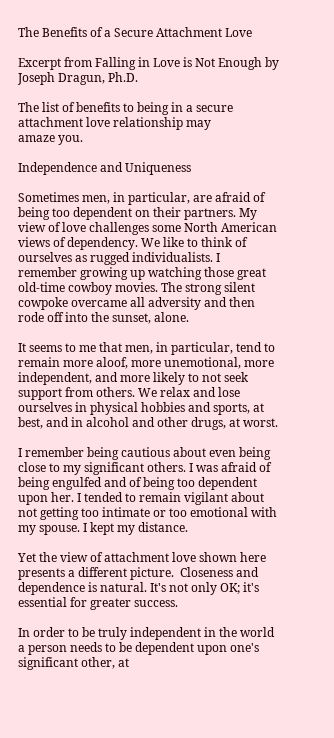The Benefits of a Secure Attachment Love

Excerpt from Falling in Love is Not Enough by Joseph Dragun, Ph.D.

The list of benefits to being in a secure attachment love relationship may
amaze you.

Independence and Uniqueness

Sometimes men, in particular, are afraid of being too dependent on their partners. My view of love challenges some North American views of dependency. We like to think of ourselves as rugged individualists. I remember growing up watching those great old-time cowboy movies. The strong silent cowpoke overcame all adversity and then rode off into the sunset, alone.

It seems to me that men, in particular, tend to remain more aloof, more unemotional, more independent, and more likely to not seek support from others. We relax and lose ourselves in physical hobbies and sports, at best, and in alcohol and other drugs, at worst.

I remember being cautious about even being close to my significant others. I was afraid of being engulfed and of being too dependent upon her. I tended to remain vigilant about not getting too intimate or too emotional with my spouse. I kept my distance.

Yet the view of attachment love shown here presents a different picture.  Closeness and dependence is natural. It's not only OK; it's essential for greater success.

In order to be truly independent in the world a person needs to be dependent upon one's significant other, at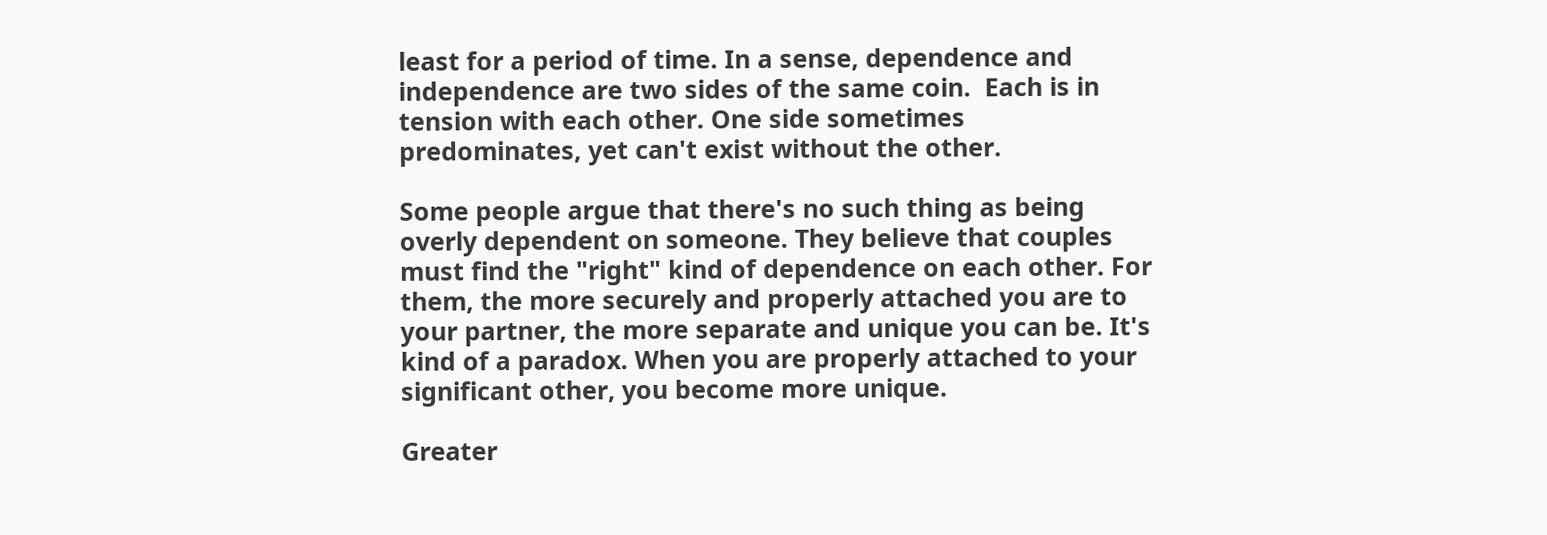least for a period of time. In a sense, dependence and independence are two sides of the same coin.  Each is in tension with each other. One side sometimes predominates, yet can't exist without the other.

Some people argue that there's no such thing as being overly dependent on someone. They believe that couples must find the "right" kind of dependence on each other. For them, the more securely and properly attached you are to your partner, the more separate and unique you can be. It's kind of a paradox. When you are properly attached to your significant other, you become more unique.

Greater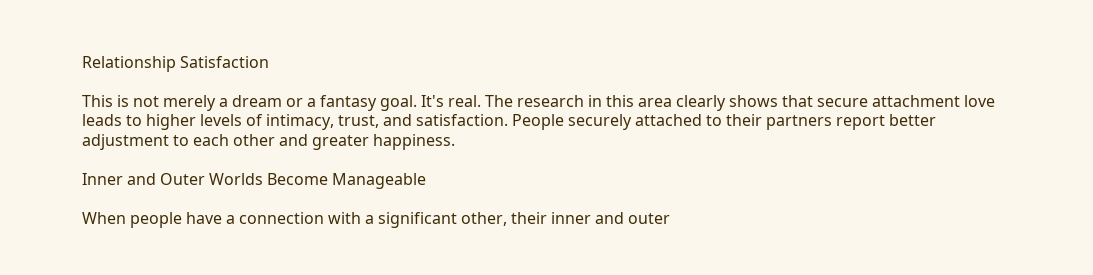Relationship Satisfaction

This is not merely a dream or a fantasy goal. It's real. The research in this area clearly shows that secure attachment love leads to higher levels of intimacy, trust, and satisfaction. People securely attached to their partners report better adjustment to each other and greater happiness.

Inner and Outer Worlds Become Manageable

When people have a connection with a significant other, their inner and outer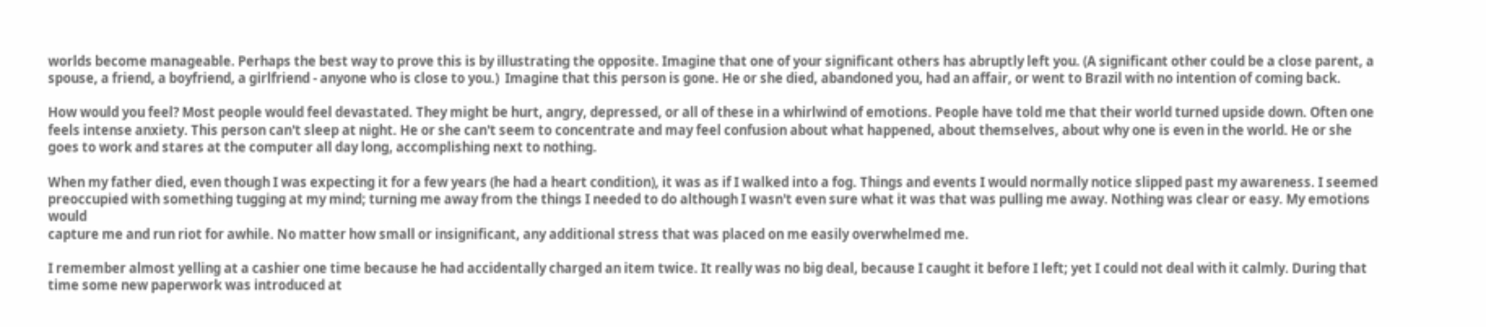worlds become manageable. Perhaps the best way to prove this is by illustrating the opposite. Imagine that one of your significant others has abruptly left you. (A significant other could be a close parent, a spouse, a friend, a boyfriend, a girlfriend - anyone who is close to you.)  Imagine that this person is gone. He or she died, abandoned you, had an affair, or went to Brazil with no intention of coming back.

How would you feel? Most people would feel devastated. They might be hurt, angry, depressed, or all of these in a whirlwind of emotions. People have told me that their world turned upside down. Often one feels intense anxiety. This person can't sleep at night. He or she can't seem to concentrate and may feel confusion about what happened, about themselves, about why one is even in the world. He or she goes to work and stares at the computer all day long, accomplishing next to nothing.

When my father died, even though I was expecting it for a few years (he had a heart condition), it was as if I walked into a fog. Things and events I would normally notice slipped past my awareness. I seemed preoccupied with something tugging at my mind; turning me away from the things I needed to do although I wasn't even sure what it was that was pulling me away. Nothing was clear or easy. My emotions would
capture me and run riot for awhile. No matter how small or insignificant, any additional stress that was placed on me easily overwhelmed me.

I remember almost yelling at a cashier one time because he had accidentally charged an item twice. It really was no big deal, because I caught it before I left; yet I could not deal with it calmly. During that time some new paperwork was introduced at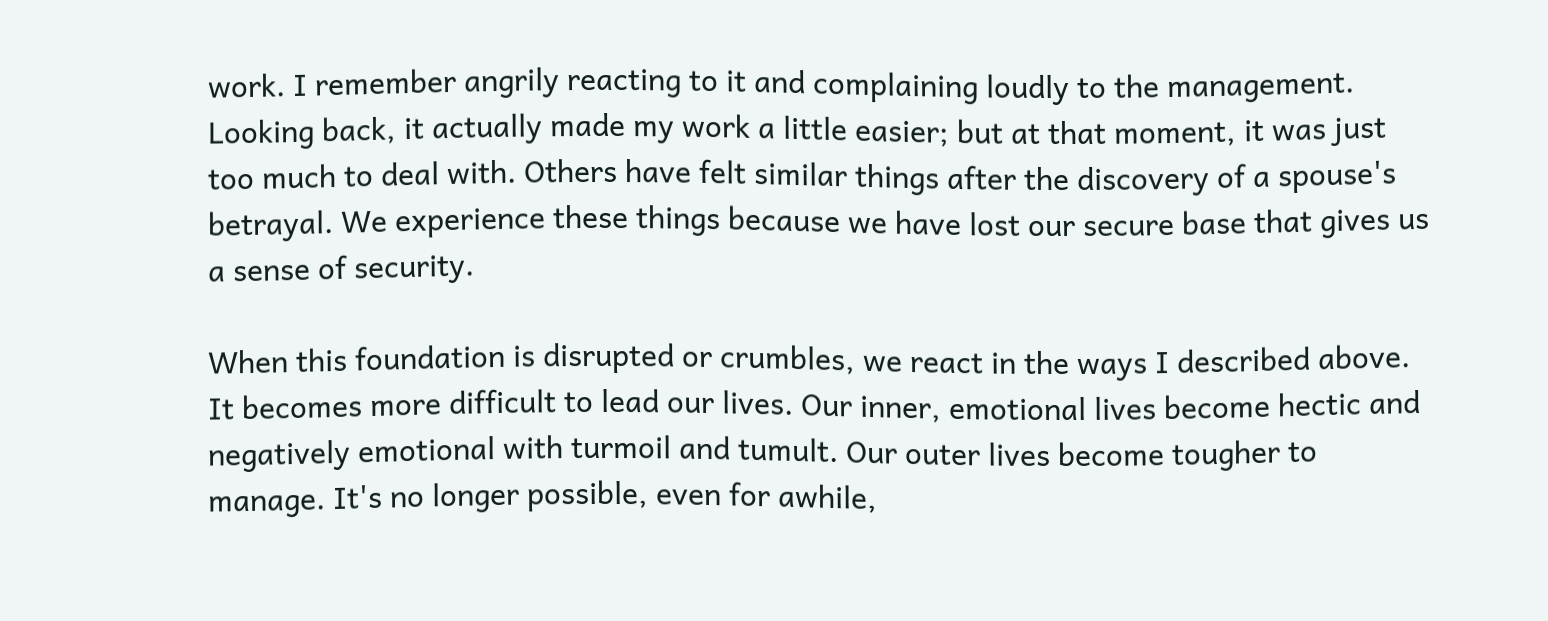work. I remember angrily reacting to it and complaining loudly to the management. Looking back, it actually made my work a little easier; but at that moment, it was just too much to deal with. Others have felt similar things after the discovery of a spouse's betrayal. We experience these things because we have lost our secure base that gives us a sense of security.

When this foundation is disrupted or crumbles, we react in the ways I described above. It becomes more difficult to lead our lives. Our inner, emotional lives become hectic and negatively emotional with turmoil and tumult. Our outer lives become tougher to manage. It's no longer possible, even for awhile,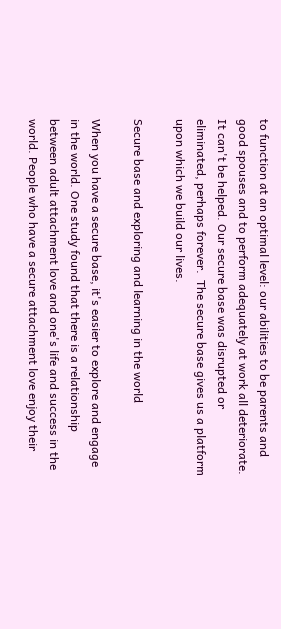to function at an optimal level: our abilities to be parents and good spouses and to perform adequately at work all deteriorate. It can't be helped. Our secure base was disrupted or
eliminated, perhaps forever.  The secure base gives us a platform upon which we build our lives.

Secure base and exploring and learning in the world

When you have a secure base, it's easier to explore and engage in the world. One study found that there is a relationship between adult attachment love and one's life and success in the world. People who have a secure attachment love enjoy their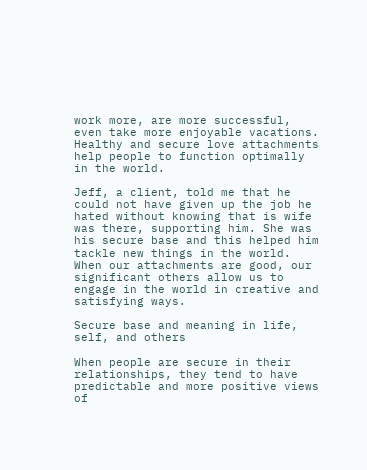work more, are more successful, even take more enjoyable vacations. Healthy and secure love attachments help people to function optimally in the world.

Jeff, a client, told me that he could not have given up the job he hated without knowing that is wife was there, supporting him. She was his secure base and this helped him tackle new things in the world. When our attachments are good, our significant others allow us to engage in the world in creative and satisfying ways.

Secure base and meaning in life, self, and others

When people are secure in their relationships, they tend to have predictable and more positive views of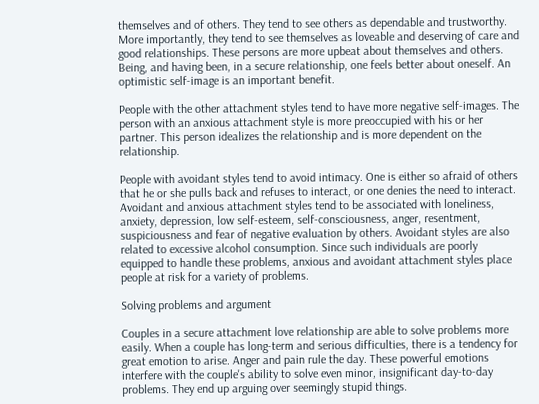themselves and of others. They tend to see others as dependable and trustworthy. More importantly, they tend to see themselves as loveable and deserving of care and good relationships. These persons are more upbeat about themselves and others. Being, and having been, in a secure relationship, one feels better about oneself. An optimistic self-image is an important benefit.

People with the other attachment styles tend to have more negative self-images. The person with an anxious attachment style is more preoccupied with his or her partner. This person idealizes the relationship and is more dependent on the relationship.

People with avoidant styles tend to avoid intimacy. One is either so afraid of others that he or she pulls back and refuses to interact, or one denies the need to interact. Avoidant and anxious attachment styles tend to be associated with loneliness, anxiety, depression, low self-esteem, self-consciousness, anger, resentment, suspiciousness and fear of negative evaluation by others. Avoidant styles are also related to excessive alcohol consumption. Since such individuals are poorly equipped to handle these problems, anxious and avoidant attachment styles place people at risk for a variety of problems.

Solving problems and argument

Couples in a secure attachment love relationship are able to solve problems more easily. When a couple has long-term and serious difficulties, there is a tendency for great emotion to arise. Anger and pain rule the day. These powerful emotions interfere with the couple's ability to solve even minor, insignificant day-to-day problems. They end up arguing over seemingly stupid things.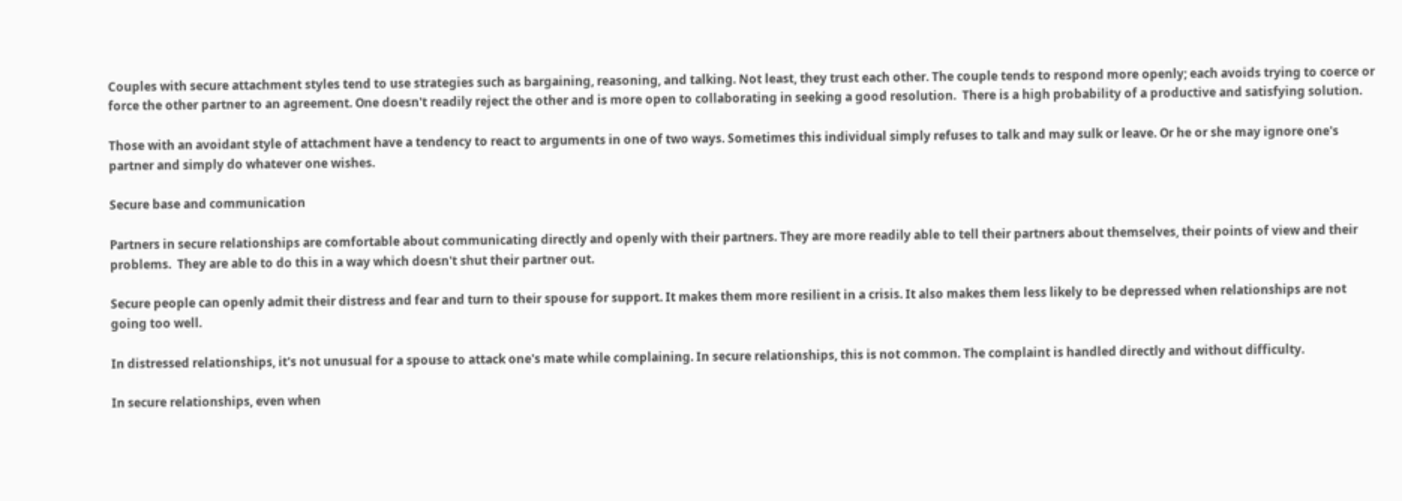Couples with secure attachment styles tend to use strategies such as bargaining, reasoning, and talking. Not least, they trust each other. The couple tends to respond more openly; each avoids trying to coerce or force the other partner to an agreement. One doesn't readily reject the other and is more open to collaborating in seeking a good resolution.  There is a high probability of a productive and satisfying solution.

Those with an avoidant style of attachment have a tendency to react to arguments in one of two ways. Sometimes this individual simply refuses to talk and may sulk or leave. Or he or she may ignore one's partner and simply do whatever one wishes.

Secure base and communication

Partners in secure relationships are comfortable about communicating directly and openly with their partners. They are more readily able to tell their partners about themselves, their points of view and their problems.  They are able to do this in a way which doesn't shut their partner out.

Secure people can openly admit their distress and fear and turn to their spouse for support. It makes them more resilient in a crisis. It also makes them less likely to be depressed when relationships are not going too well.

In distressed relationships, it's not unusual for a spouse to attack one's mate while complaining. In secure relationships, this is not common. The complaint is handled directly and without difficulty.

In secure relationships, even when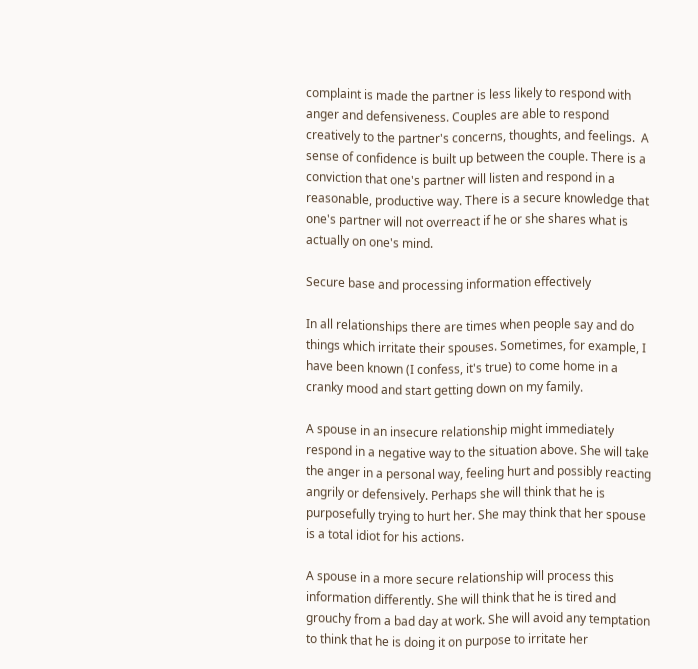complaint is made the partner is less likely to respond with anger and defensiveness. Couples are able to respond creatively to the partner's concerns, thoughts, and feelings.  A sense of confidence is built up between the couple. There is a conviction that one's partner will listen and respond in a reasonable, productive way. There is a secure knowledge that one's partner will not overreact if he or she shares what is actually on one's mind.

Secure base and processing information effectively

In all relationships there are times when people say and do things which irritate their spouses. Sometimes, for example, I have been known (I confess, it's true) to come home in a cranky mood and start getting down on my family.

A spouse in an insecure relationship might immediately respond in a negative way to the situation above. She will take the anger in a personal way, feeling hurt and possibly reacting angrily or defensively. Perhaps she will think that he is purposefully trying to hurt her. She may think that her spouse is a total idiot for his actions.

A spouse in a more secure relationship will process this information differently. She will think that he is tired and grouchy from a bad day at work. She will avoid any temptation to think that he is doing it on purpose to irritate her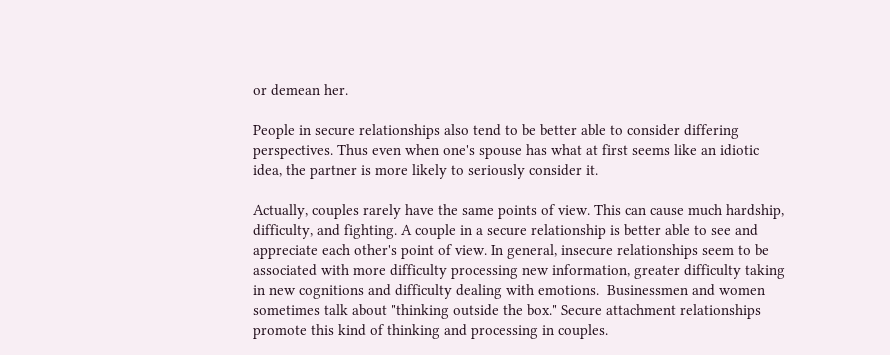or demean her.

People in secure relationships also tend to be better able to consider differing perspectives. Thus even when one's spouse has what at first seems like an idiotic idea, the partner is more likely to seriously consider it.

Actually, couples rarely have the same points of view. This can cause much hardship, difficulty, and fighting. A couple in a secure relationship is better able to see and appreciate each other's point of view. In general, insecure relationships seem to be associated with more difficulty processing new information, greater difficulty taking in new cognitions and difficulty dealing with emotions.  Businessmen and women sometimes talk about "thinking outside the box." Secure attachment relationships promote this kind of thinking and processing in couples.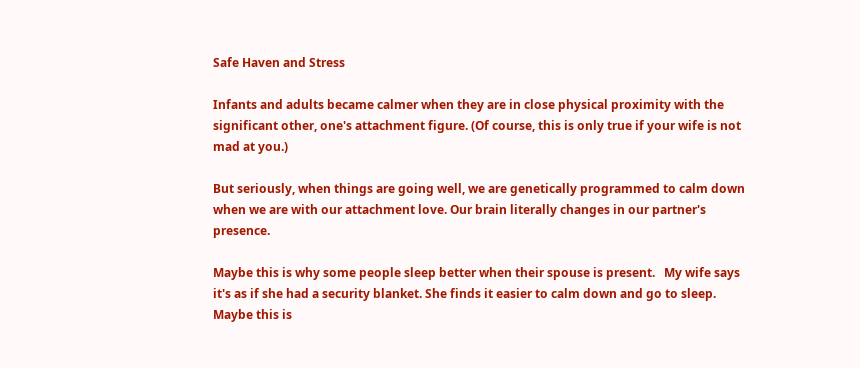Safe Haven and Stress

Infants and adults became calmer when they are in close physical proximity with the significant other, one's attachment figure. (Of course, this is only true if your wife is not mad at you.)

But seriously, when things are going well, we are genetically programmed to calm down when we are with our attachment love. Our brain literally changes in our partner's presence.

Maybe this is why some people sleep better when their spouse is present.   My wife says it's as if she had a security blanket. She finds it easier to calm down and go to sleep. Maybe this is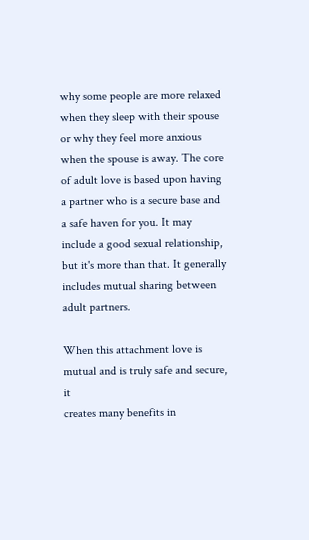why some people are more relaxed when they sleep with their spouse or why they feel more anxious when the spouse is away. The core of adult love is based upon having a partner who is a secure base and a safe haven for you. It may include a good sexual relationship, but it's more than that. It generally includes mutual sharing between adult partners.

When this attachment love is mutual and is truly safe and secure, it
creates many benefits in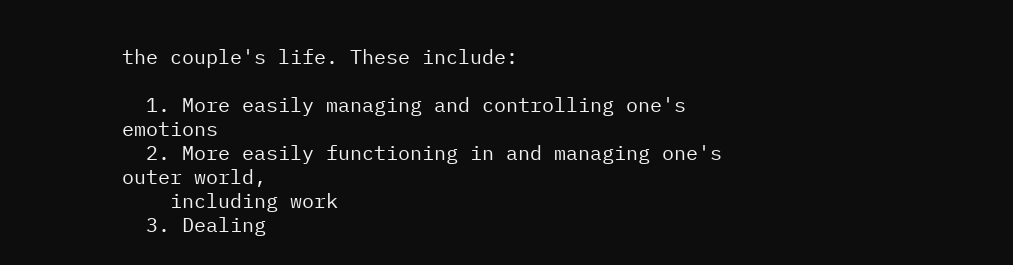the couple's life. These include:

  1. More easily managing and controlling one's emotions
  2. More easily functioning in and managing one's outer world,
    including work
  3. Dealing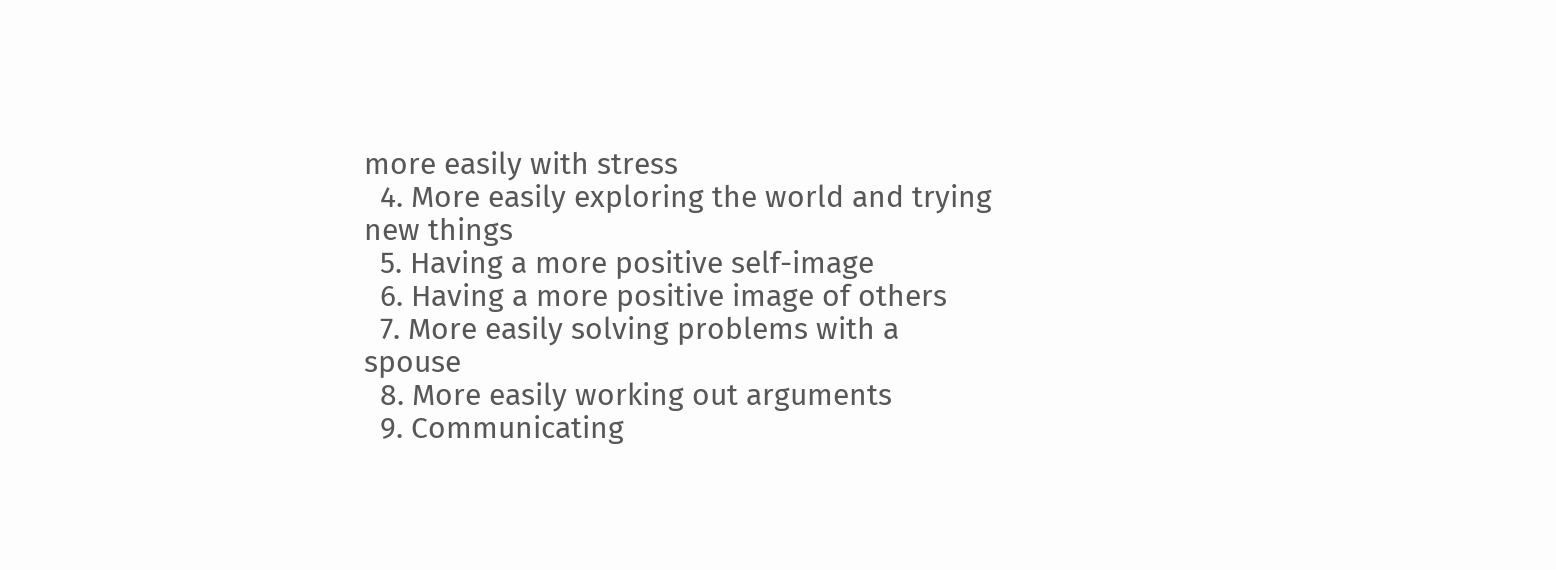more easily with stress
  4. More easily exploring the world and trying new things
  5. Having a more positive self-image
  6. Having a more positive image of others
  7. More easily solving problems with a spouse
  8. More easily working out arguments
  9. Communicating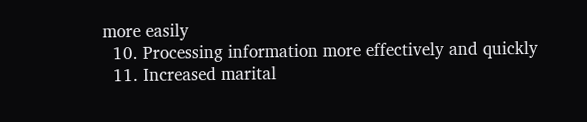more easily
  10. Processing information more effectively and quickly
  11. Increased marital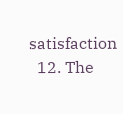satisfaction
  12. The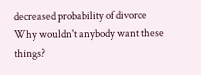decreased probability of divorce
Why wouldn't anybody want these things?